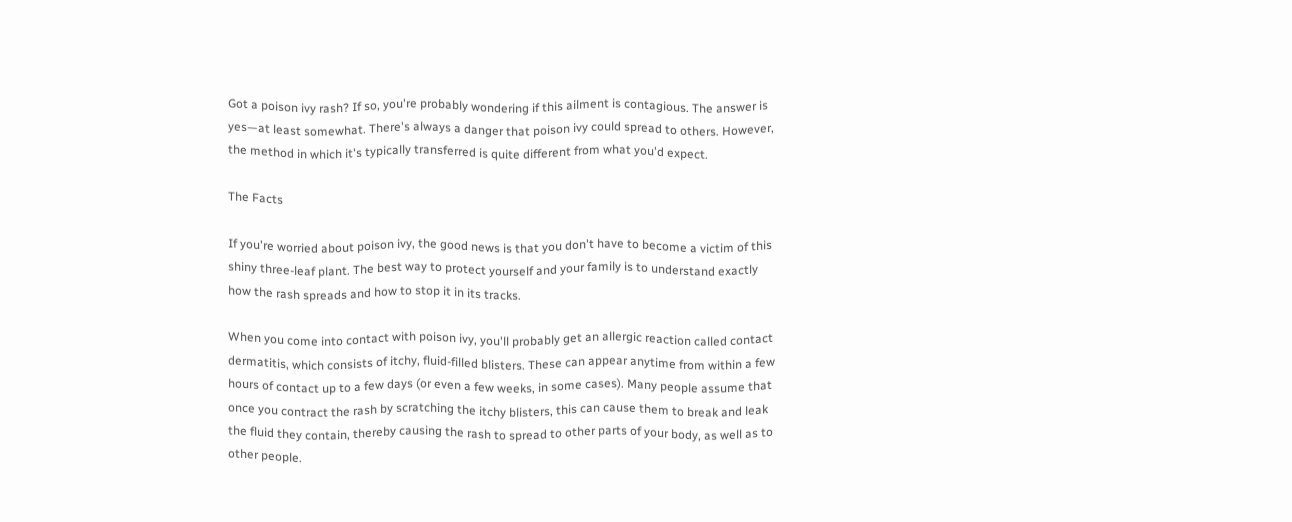Got a poison ivy rash? If so, you're probably wondering if this ailment is contagious. The answer is yes—at least somewhat. There's always a danger that poison ivy could spread to others. However, the method in which it's typically transferred is quite different from what you'd expect.

The Facts

If you're worried about poison ivy, the good news is that you don't have to become a victim of this shiny three-leaf plant. The best way to protect yourself and your family is to understand exactly how the rash spreads and how to stop it in its tracks.

When you come into contact with poison ivy, you'll probably get an allergic reaction called contact dermatitis, which consists of itchy, fluid-filled blisters. These can appear anytime from within a few hours of contact up to a few days (or even a few weeks, in some cases). Many people assume that once you contract the rash by scratching the itchy blisters, this can cause them to break and leak the fluid they contain, thereby causing the rash to spread to other parts of your body, as well as to other people.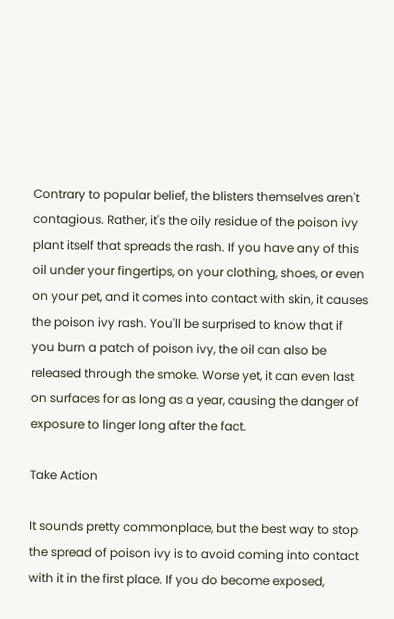Contrary to popular belief, the blisters themselves aren't contagious. Rather, it's the oily residue of the poison ivy plant itself that spreads the rash. If you have any of this oil under your fingertips, on your clothing, shoes, or even on your pet, and it comes into contact with skin, it causes the poison ivy rash. You'll be surprised to know that if you burn a patch of poison ivy, the oil can also be released through the smoke. Worse yet, it can even last on surfaces for as long as a year, causing the danger of exposure to linger long after the fact.

Take Action

It sounds pretty commonplace, but the best way to stop the spread of poison ivy is to avoid coming into contact with it in the first place. If you do become exposed,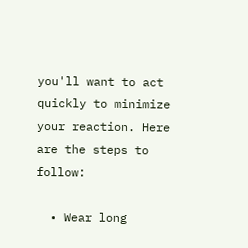you'll want to act quickly to minimize your reaction. Here are the steps to follow:

  • Wear long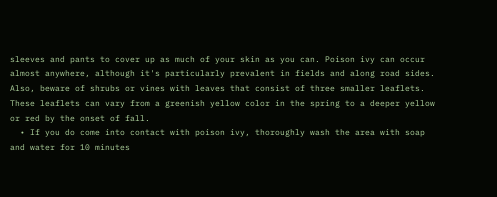sleeves and pants to cover up as much of your skin as you can. Poison ivy can occur almost anywhere, although it's particularly prevalent in fields and along road sides. Also, beware of shrubs or vines with leaves that consist of three smaller leaflets. These leaflets can vary from a greenish yellow color in the spring to a deeper yellow or red by the onset of fall.
  • If you do come into contact with poison ivy, thoroughly wash the area with soap and water for 10 minutes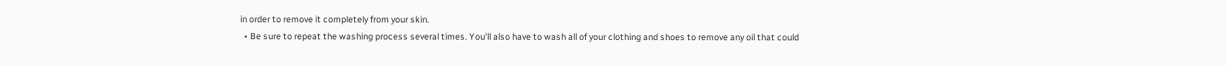in order to remove it completely from your skin.
  • Be sure to repeat the washing process several times. You'll also have to wash all of your clothing and shoes to remove any oil that could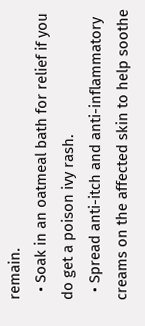remain.
  • Soak in an oatmeal bath for relief if you do get a poison ivy rash.
  • Spread anti-itch and anti-inflammatory creams on the affected skin to help soothe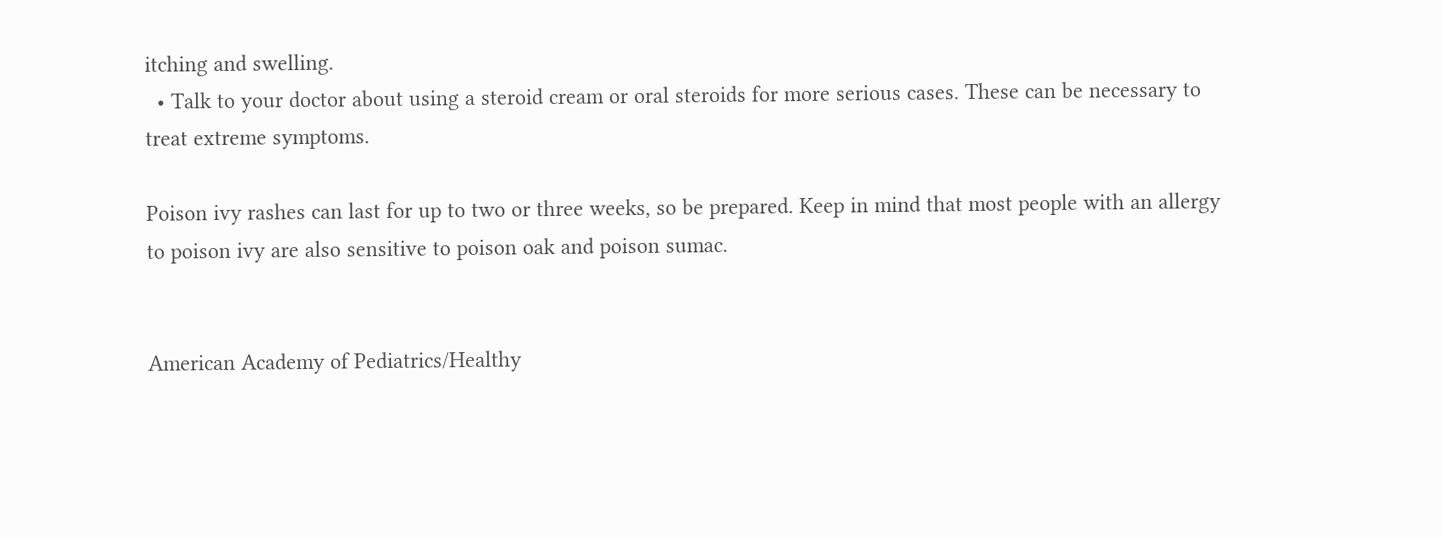itching and swelling.
  • Talk to your doctor about using a steroid cream or oral steroids for more serious cases. These can be necessary to treat extreme symptoms.

Poison ivy rashes can last for up to two or three weeks, so be prepared. Keep in mind that most people with an allergy to poison ivy are also sensitive to poison oak and poison sumac.


American Academy of Pediatrics/Healthy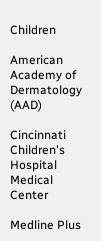Children

American Academy of Dermatology (AAD)

Cincinnati Children's Hospital Medical Center

Medline Plus